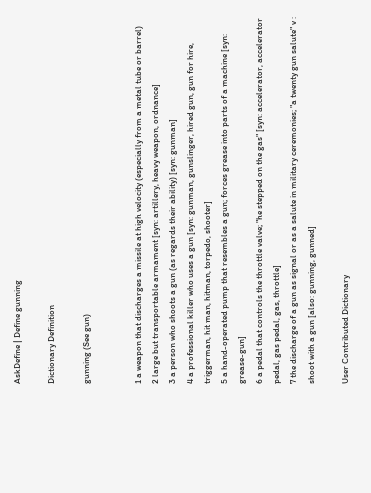AskDefine | Define gunning

Dictionary Definition

gunning (See gun)


1 a weapon that discharges a missile at high velocity (especially from a metal tube or barrel)
2 large but transportable armament [syn: artillery, heavy weapon, ordnance]
3 a person who shoots a gun (as regards their ability) [syn: gunman]
4 a professional killer who uses a gun [syn: gunman, gunslinger, hired gun, gun for hire, triggerman, hit man, hitman, torpedo, shooter]
5 a hand-operated pump that resembles a gun; forces grease into parts of a machine [syn: grease-gun]
6 a pedal that controls the throttle valve; "he stepped on the gas" [syn: accelerator, accelerator pedal, gas pedal, gas, throttle]
7 the discharge of a gun as signal or as a salute in military ceremonies; "a twenty gun salute" v : shoot with a gun [also: gunning, gunned]

User Contributed Dictionary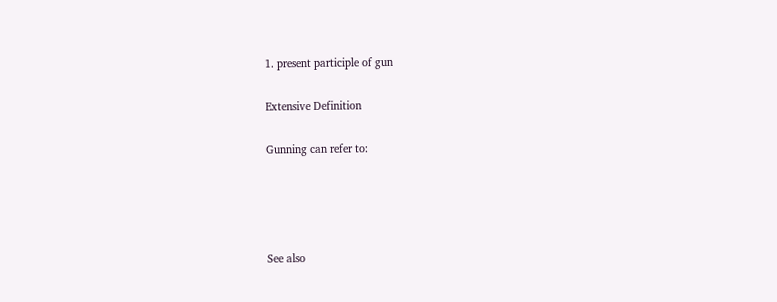1. present participle of gun

Extensive Definition

Gunning can refer to:




See also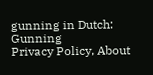gunning in Dutch: Gunning
Privacy Policy, About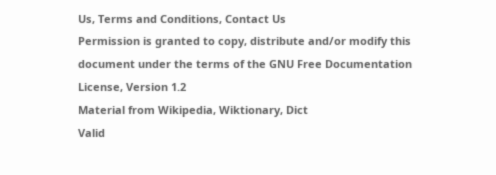Us, Terms and Conditions, Contact Us
Permission is granted to copy, distribute and/or modify this document under the terms of the GNU Free Documentation License, Version 1.2
Material from Wikipedia, Wiktionary, Dict
Valid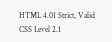HTML 4.01 Strict, Valid CSS Level 2.1